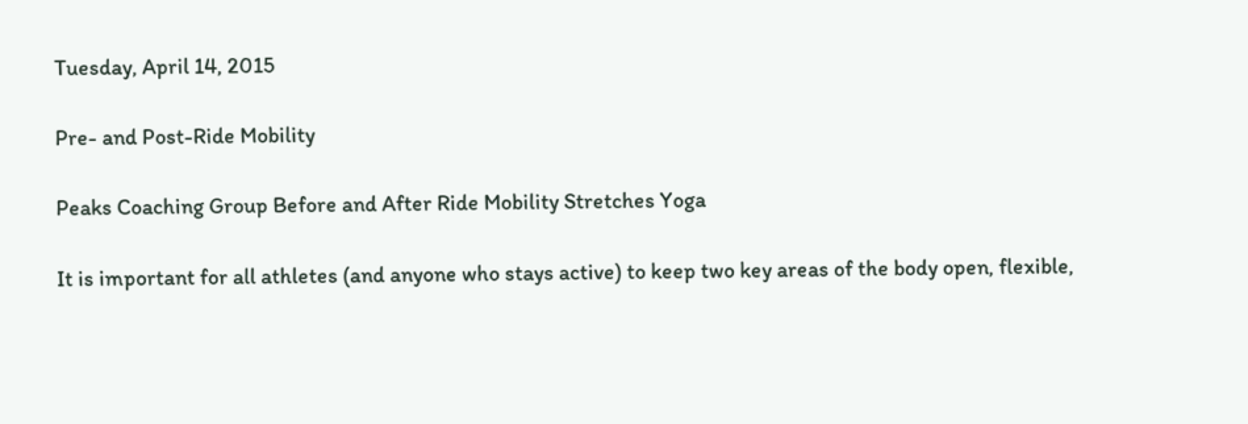Tuesday, April 14, 2015

Pre- and Post-Ride Mobility

Peaks Coaching Group Before and After Ride Mobility Stretches Yoga

It is important for all athletes (and anyone who stays active) to keep two key areas of the body open, flexible,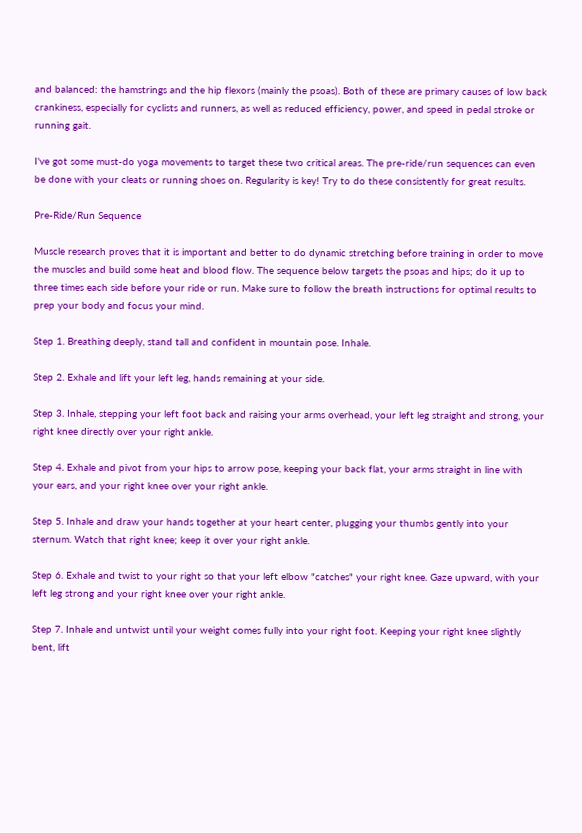and balanced: the hamstrings and the hip flexors (mainly the psoas). Both of these are primary causes of low back crankiness, especially for cyclists and runners, as well as reduced efficiency, power, and speed in pedal stroke or running gait.

I've got some must-do yoga movements to target these two critical areas. The pre-ride/run sequences can even be done with your cleats or running shoes on. Regularity is key! Try to do these consistently for great results.

Pre-Ride/Run Sequence

Muscle research proves that it is important and better to do dynamic stretching before training in order to move the muscles and build some heat and blood flow. The sequence below targets the psoas and hips; do it up to three times each side before your ride or run. Make sure to follow the breath instructions for optimal results to prep your body and focus your mind.

Step 1. Breathing deeply, stand tall and confident in mountain pose. Inhale.

Step 2. Exhale and lift your left leg, hands remaining at your side.

Step 3. Inhale, stepping your left foot back and raising your arms overhead, your left leg straight and strong, your right knee directly over your right ankle.

Step 4. Exhale and pivot from your hips to arrow pose, keeping your back flat, your arms straight in line with your ears, and your right knee over your right ankle.

Step 5. Inhale and draw your hands together at your heart center, plugging your thumbs gently into your sternum. Watch that right knee; keep it over your right ankle.

Step 6. Exhale and twist to your right so that your left elbow "catches" your right knee. Gaze upward, with your left leg strong and your right knee over your right ankle.

Step 7. Inhale and untwist until your weight comes fully into your right foot. Keeping your right knee slightly bent, lift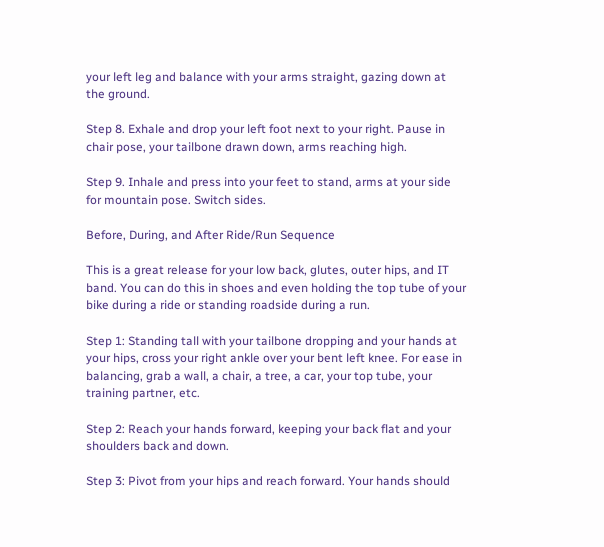your left leg and balance with your arms straight, gazing down at the ground.

Step 8. Exhale and drop your left foot next to your right. Pause in chair pose, your tailbone drawn down, arms reaching high.

Step 9. Inhale and press into your feet to stand, arms at your side for mountain pose. Switch sides.

Before, During, and After Ride/Run Sequence

This is a great release for your low back, glutes, outer hips, and IT band. You can do this in shoes and even holding the top tube of your bike during a ride or standing roadside during a run.

Step 1: Standing tall with your tailbone dropping and your hands at your hips, cross your right ankle over your bent left knee. For ease in balancing, grab a wall, a chair, a tree, a car, your top tube, your training partner, etc.

Step 2: Reach your hands forward, keeping your back flat and your shoulders back and down.

Step 3: Pivot from your hips and reach forward. Your hands should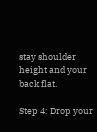stay shoulder height and your back flat.

Step 4: Drop your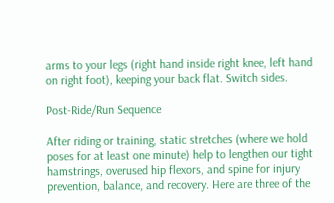arms to your legs (right hand inside right knee, left hand on right foot), keeping your back flat. Switch sides.

Post-Ride/Run Sequence

After riding or training, static stretches (where we hold poses for at least one minute) help to lengthen our tight hamstrings, overused hip flexors, and spine for injury prevention, balance, and recovery. Here are three of the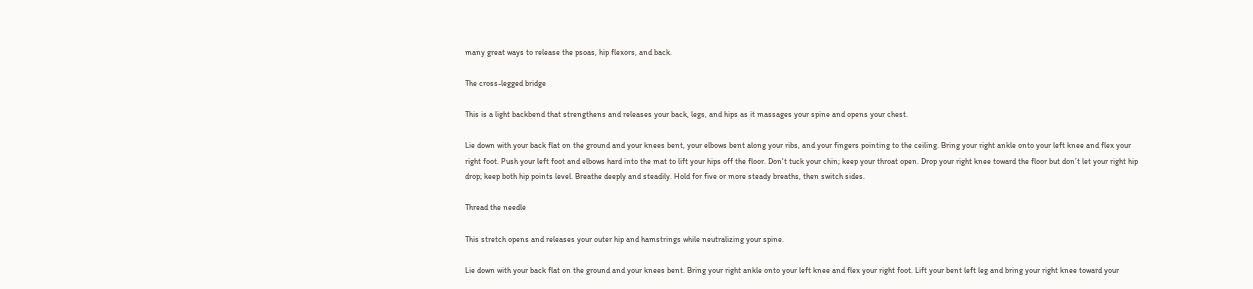many great ways to release the psoas, hip flexors, and back.

The cross-legged bridge

This is a light backbend that strengthens and releases your back, legs, and hips as it massages your spine and opens your chest.

Lie down with your back flat on the ground and your knees bent, your elbows bent along your ribs, and your fingers pointing to the ceiling. Bring your right ankle onto your left knee and flex your right foot. Push your left foot and elbows hard into the mat to lift your hips off the floor. Don't tuck your chin; keep your throat open. Drop your right knee toward the floor but don’t let your right hip drop; keep both hip points level. Breathe deeply and steadily. Hold for five or more steady breaths, then switch sides.

Thread the needle

This stretch opens and releases your outer hip and hamstrings while neutralizing your spine.

Lie down with your back flat on the ground and your knees bent. Bring your right ankle onto your left knee and flex your right foot. Lift your bent left leg and bring your right knee toward your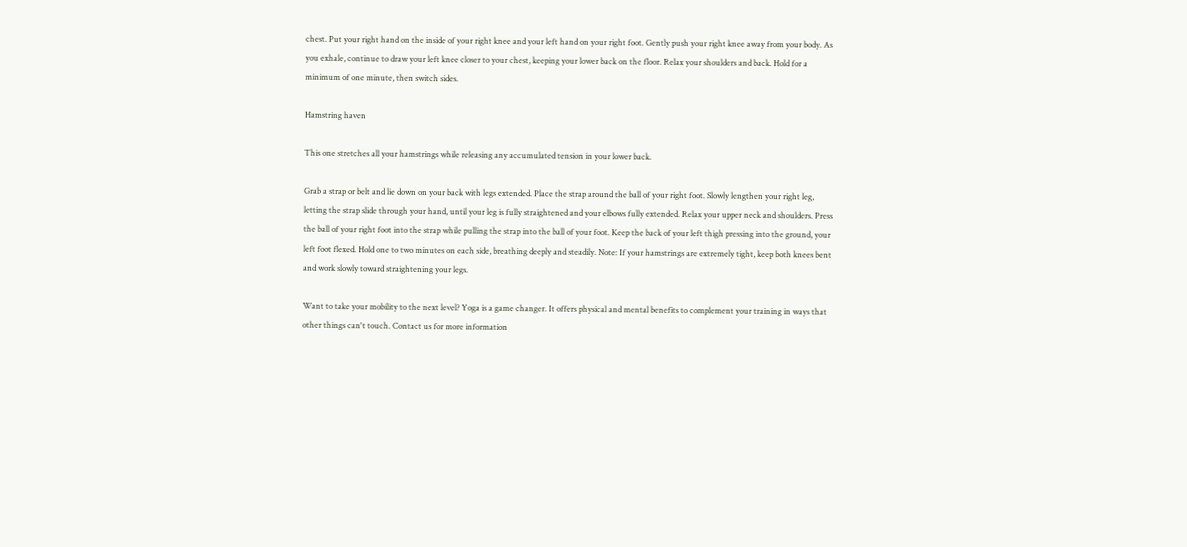chest. Put your right hand on the inside of your right knee and your left hand on your right foot. Gently push your right knee away from your body. As you exhale, continue to draw your left knee closer to your chest, keeping your lower back on the floor. Relax your shoulders and back. Hold for a minimum of one minute, then switch sides.

Hamstring haven

This one stretches all your hamstrings while releasing any accumulated tension in your lower back.

Grab a strap or belt and lie down on your back with legs extended. Place the strap around the ball of your right foot. Slowly lengthen your right leg, letting the strap slide through your hand, until your leg is fully straightened and your elbows fully extended. Relax your upper neck and shoulders. Press the ball of your right foot into the strap while pulling the strap into the ball of your foot. Keep the back of your left thigh pressing into the ground, your left foot flexed. Hold one to two minutes on each side, breathing deeply and steadily. Note: If your hamstrings are extremely tight, keep both knees bent and work slowly toward straightening your legs.

Want to take your mobility to the next level? Yoga is a game changer. It offers physical and mental benefits to complement your training in ways that other things can't touch. Contact us for more information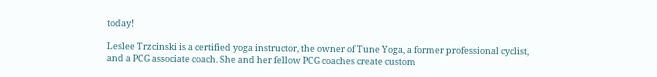today!

Leslee Trzcinski is a certified yoga instructor, the owner of Tune Yoga, a former professional cyclist, and a PCG associate coach. She and her fellow PCG coaches create custom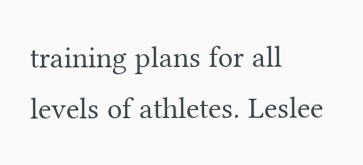training plans for all levels of athletes. Leslee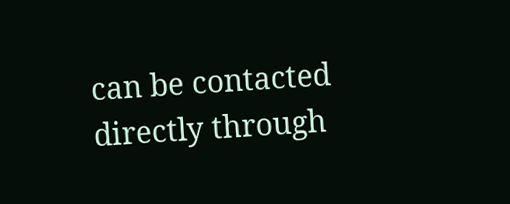can be contacted directly through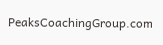PeaksCoachingGroup.com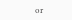or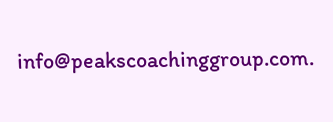info@peakscoachinggroup.com.